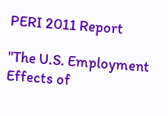PERI 2011 Report

"The U.S. Employment Effects of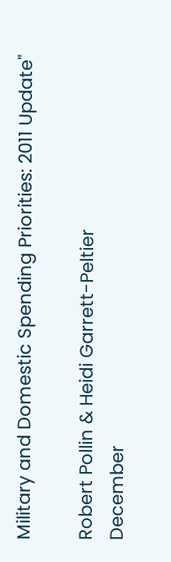Military and Domestic Spending Priorities: 2011 Update"

Robert Pollin & Heidi Garrett-Peltier
December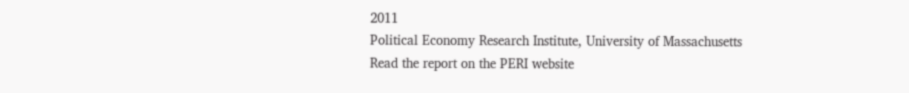2011
Political Economy Research Institute, University of Massachusetts
Read the report on the PERI website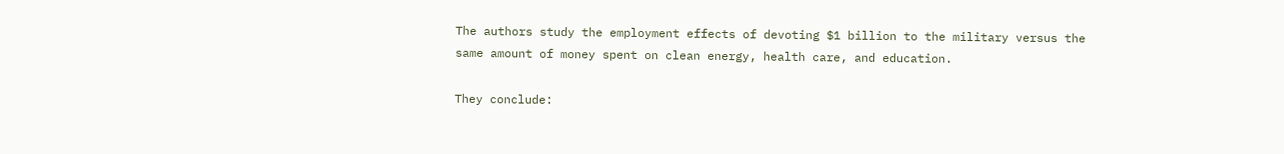The authors study the employment effects of devoting $1 billion to the military versus the same amount of money spent on clean energy, health care, and education.

They conclude: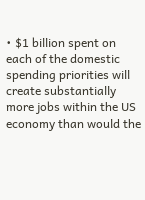• $1 billion spent on each of the domestic spending priorities will create substantially more jobs within the US economy than would the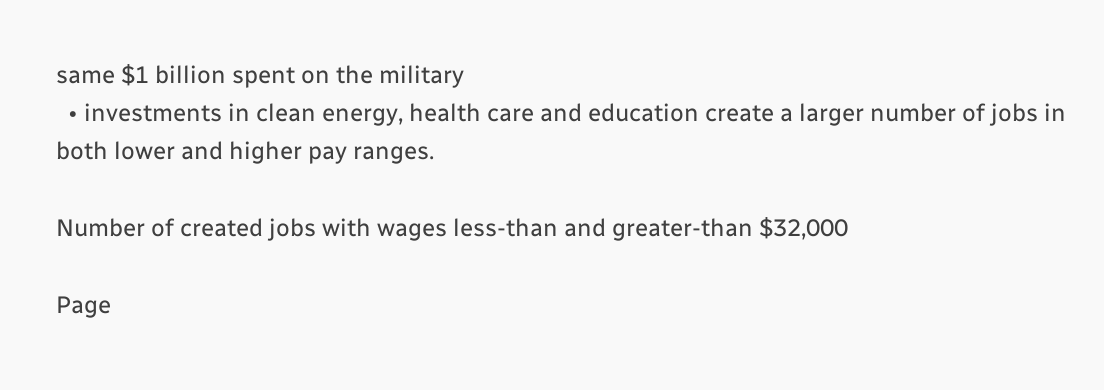same $1 billion spent on the military
  • investments in clean energy, health care and education create a larger number of jobs in both lower and higher pay ranges.

Number of created jobs with wages less-than and greater-than $32,000

Page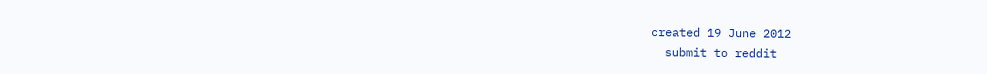created 19 June 2012
  submit to reddit